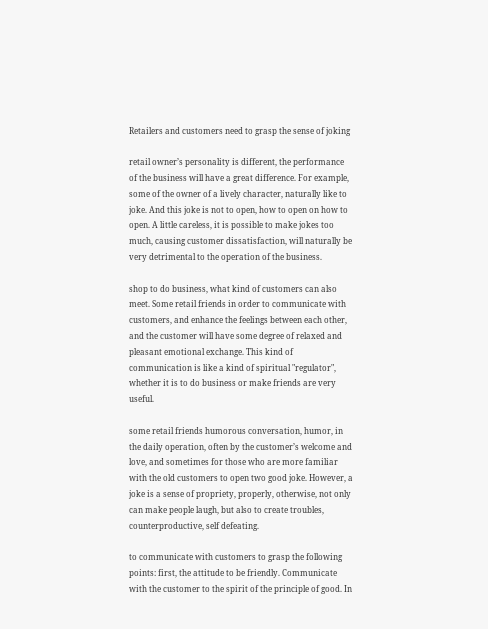Retailers and customers need to grasp the sense of joking

retail owner’s personality is different, the performance of the business will have a great difference. For example, some of the owner of a lively character, naturally like to joke. And this joke is not to open, how to open on how to open. A little careless, it is possible to make jokes too much, causing customer dissatisfaction, will naturally be very detrimental to the operation of the business.

shop to do business, what kind of customers can also meet. Some retail friends in order to communicate with customers, and enhance the feelings between each other, and the customer will have some degree of relaxed and pleasant emotional exchange. This kind of communication is like a kind of spiritual "regulator", whether it is to do business or make friends are very useful.

some retail friends humorous conversation, humor, in the daily operation, often by the customer’s welcome and love, and sometimes for those who are more familiar with the old customers to open two good joke. However, a joke is a sense of propriety, properly, otherwise, not only can make people laugh, but also to create troubles, counterproductive, self defeating.

to communicate with customers to grasp the following points: first, the attitude to be friendly. Communicate with the customer to the spirit of the principle of good. In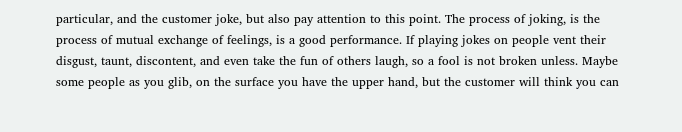particular, and the customer joke, but also pay attention to this point. The process of joking, is the process of mutual exchange of feelings, is a good performance. If playing jokes on people vent their disgust, taunt, discontent, and even take the fun of others laugh, so a fool is not broken unless. Maybe some people as you glib, on the surface you have the upper hand, but the customer will think you can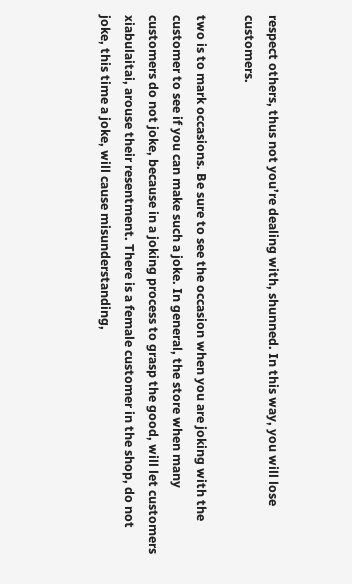respect others, thus not you’re dealing with, shunned. In this way, you will lose customers.

two is to mark occasions. Be sure to see the occasion when you are joking with the customer to see if you can make such a joke. In general, the store when many customers do not joke, because in a joking process to grasp the good, will let customers xiabulaitai, arouse their resentment. There is a female customer in the shop, do not joke, this time a joke, will cause misunderstanding,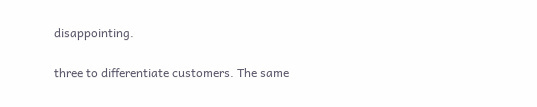disappointing.

three to differentiate customers. The same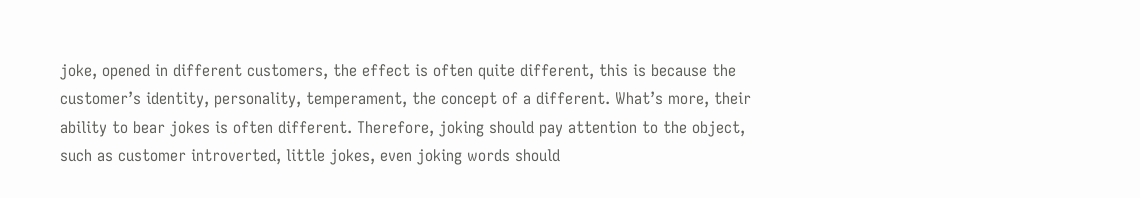joke, opened in different customers, the effect is often quite different, this is because the customer’s identity, personality, temperament, the concept of a different. What’s more, their ability to bear jokes is often different. Therefore, joking should pay attention to the object, such as customer introverted, little jokes, even joking words should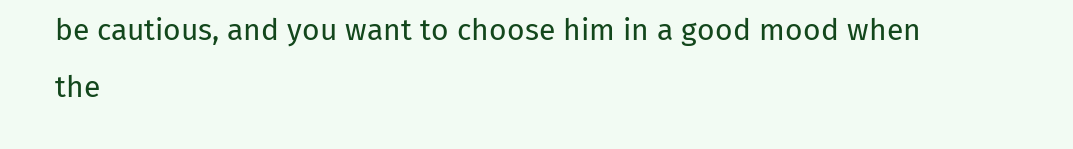be cautious, and you want to choose him in a good mood when the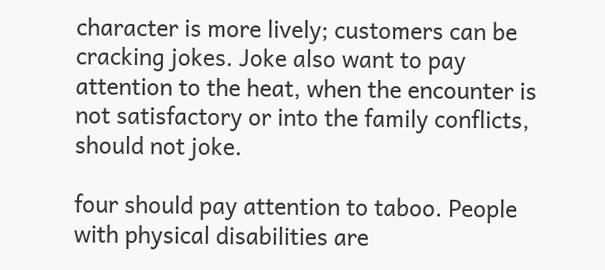character is more lively; customers can be cracking jokes. Joke also want to pay attention to the heat, when the encounter is not satisfactory or into the family conflicts, should not joke.

four should pay attention to taboo. People with physical disabilities are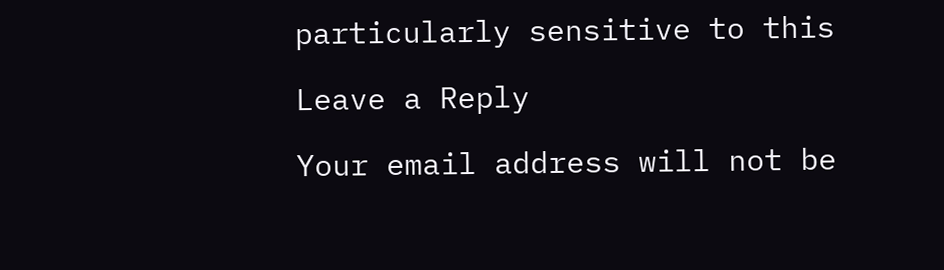particularly sensitive to this

Leave a Reply

Your email address will not be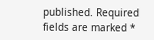published. Required fields are marked *